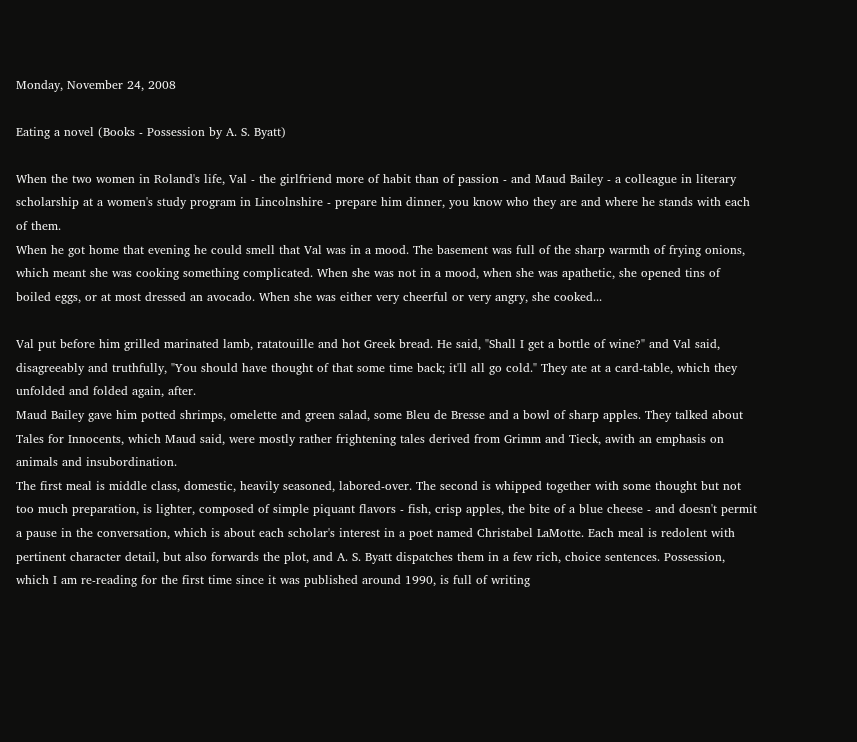Monday, November 24, 2008

Eating a novel (Books - Possession by A. S. Byatt)

When the two women in Roland's life, Val - the girlfriend more of habit than of passion - and Maud Bailey - a colleague in literary scholarship at a women's study program in Lincolnshire - prepare him dinner, you know who they are and where he stands with each of them.
When he got home that evening he could smell that Val was in a mood. The basement was full of the sharp warmth of frying onions, which meant she was cooking something complicated. When she was not in a mood, when she was apathetic, she opened tins of boiled eggs, or at most dressed an avocado. When she was either very cheerful or very angry, she cooked...

Val put before him grilled marinated lamb, ratatouille and hot Greek bread. He said, "Shall I get a bottle of wine?" and Val said, disagreeably and truthfully, "You should have thought of that some time back; it'll all go cold." They ate at a card-table, which they unfolded and folded again, after.
Maud Bailey gave him potted shrimps, omelette and green salad, some Bleu de Bresse and a bowl of sharp apples. They talked about Tales for Innocents, which Maud said, were mostly rather frightening tales derived from Grimm and Tieck, awith an emphasis on animals and insubordination.
The first meal is middle class, domestic, heavily seasoned, labored-over. The second is whipped together with some thought but not too much preparation, is lighter, composed of simple piquant flavors - fish, crisp apples, the bite of a blue cheese - and doesn't permit a pause in the conversation, which is about each scholar's interest in a poet named Christabel LaMotte. Each meal is redolent with pertinent character detail, but also forwards the plot, and A. S. Byatt dispatches them in a few rich, choice sentences. Possession, which I am re-reading for the first time since it was published around 1990, is full of writing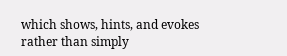which shows, hints, and evokes rather than simply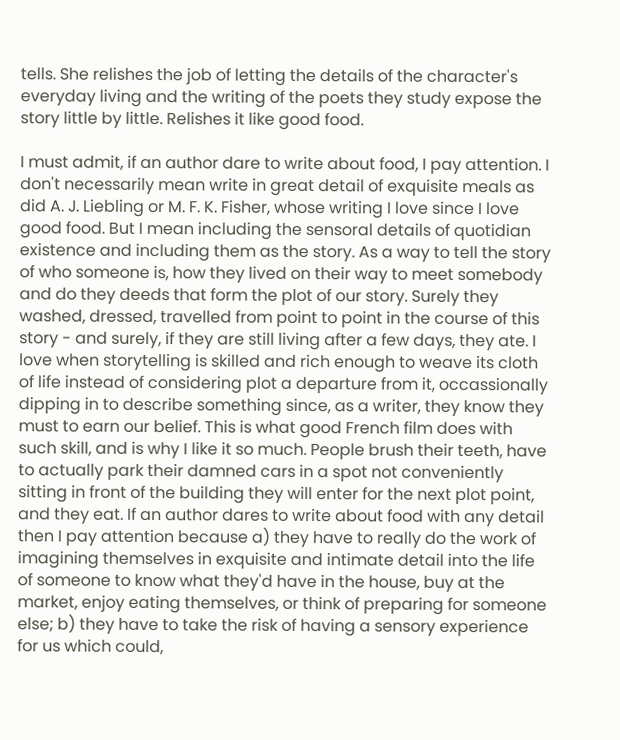tells. She relishes the job of letting the details of the character's everyday living and the writing of the poets they study expose the story little by little. Relishes it like good food.

I must admit, if an author dare to write about food, I pay attention. I don't necessarily mean write in great detail of exquisite meals as did A. J. Liebling or M. F. K. Fisher, whose writing I love since I love good food. But I mean including the sensoral details of quotidian existence and including them as the story. As a way to tell the story of who someone is, how they lived on their way to meet somebody and do they deeds that form the plot of our story. Surely they washed, dressed, travelled from point to point in the course of this story - and surely, if they are still living after a few days, they ate. I love when storytelling is skilled and rich enough to weave its cloth of life instead of considering plot a departure from it, occassionally dipping in to describe something since, as a writer, they know they must to earn our belief. This is what good French film does with such skill, and is why I like it so much. People brush their teeth, have to actually park their damned cars in a spot not conveniently sitting in front of the building they will enter for the next plot point, and they eat. If an author dares to write about food with any detail then I pay attention because a) they have to really do the work of imagining themselves in exquisite and intimate detail into the life of someone to know what they'd have in the house, buy at the market, enjoy eating themselves, or think of preparing for someone else; b) they have to take the risk of having a sensory experience for us which could,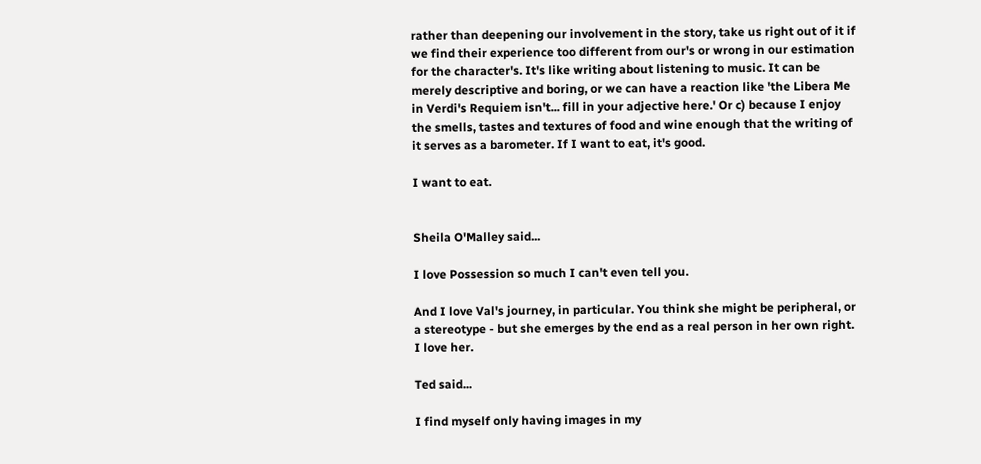rather than deepening our involvement in the story, take us right out of it if we find their experience too different from our's or wrong in our estimation for the character's. It's like writing about listening to music. It can be merely descriptive and boring, or we can have a reaction like 'the Libera Me in Verdi's Requiem isn't... fill in your adjective here.' Or c) because I enjoy the smells, tastes and textures of food and wine enough that the writing of it serves as a barometer. If I want to eat, it's good.

I want to eat.


Sheila O'Malley said...

I love Possession so much I can't even tell you.

And I love Val's journey, in particular. You think she might be peripheral, or a stereotype - but she emerges by the end as a real person in her own right. I love her.

Ted said...

I find myself only having images in my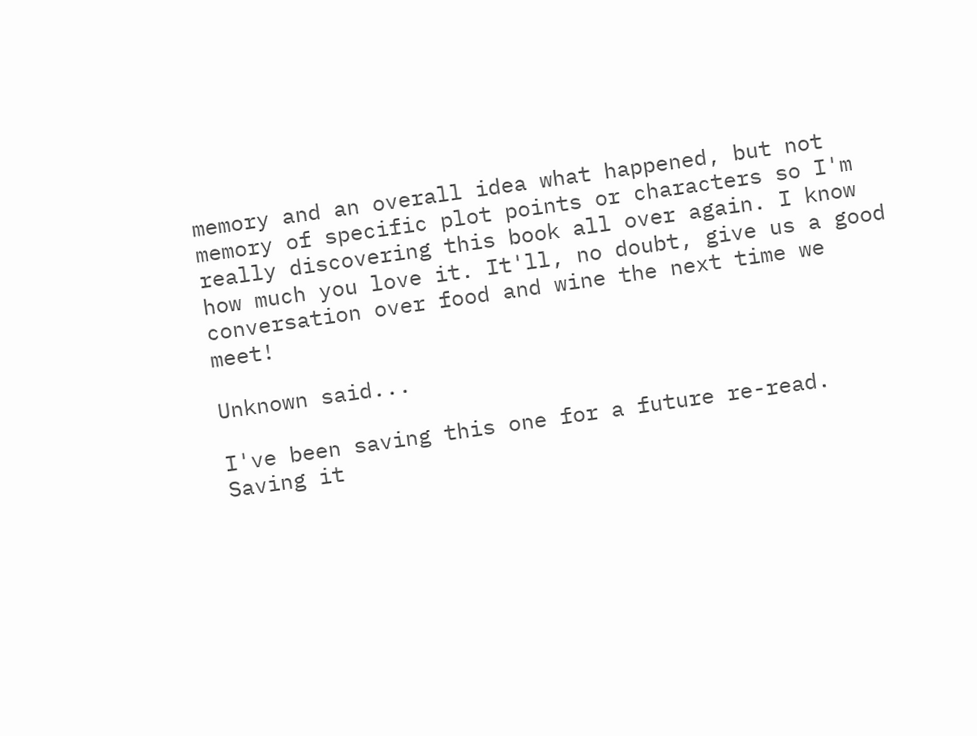memory and an overall idea what happened, but not memory of specific plot points or characters so I'm really discovering this book all over again. I know how much you love it. It'll, no doubt, give us a good conversation over food and wine the next time we meet!

Unknown said...

I've been saving this one for a future re-read. Saving it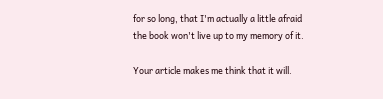for so long, that I'm actually a little afraid the book won't live up to my memory of it.

Your article makes me think that it will.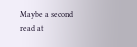Maybe a second read at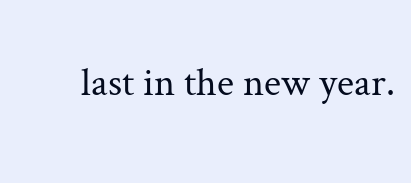last in the new year.